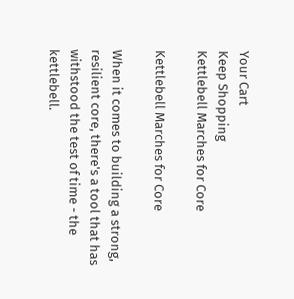Your Cart
Keep Shopping
Kettlebell Marches for Core

Kettlebell Marches for Core

When it comes to building a strong, resilient core, there's a tool that has withstood the test of time - the kettlebell.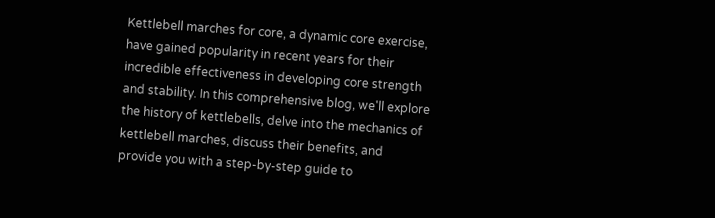Kettlebell marches for core, a dynamic core exercise, have gained popularity in recent years for their incredible effectiveness in developing core strength and stability. In this comprehensive blog, we'll explore the history of kettlebells, delve into the mechanics of kettlebell marches, discuss their benefits, and provide you with a step-by-step guide to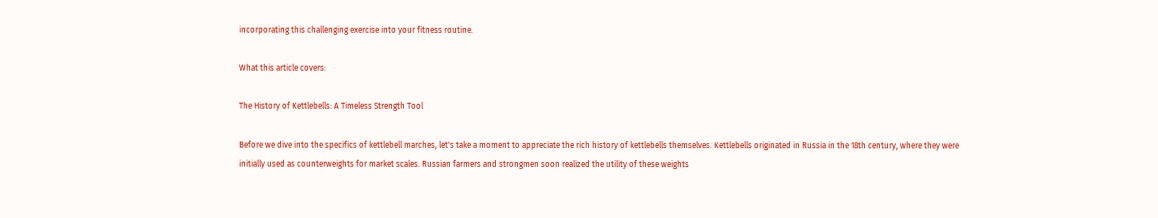incorporating this challenging exercise into your fitness routine.

What this article covers:

The History of Kettlebells: A Timeless Strength Tool

Before we dive into the specifics of kettlebell marches, let's take a moment to appreciate the rich history of kettlebells themselves. Kettlebells originated in Russia in the 18th century, where they were initially used as counterweights for market scales. Russian farmers and strongmen soon realized the utility of these weights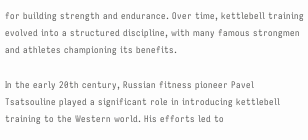for building strength and endurance. Over time, kettlebell training evolved into a structured discipline, with many famous strongmen and athletes championing its benefits.

In the early 20th century, Russian fitness pioneer Pavel Tsatsouline played a significant role in introducing kettlebell training to the Western world. His efforts led to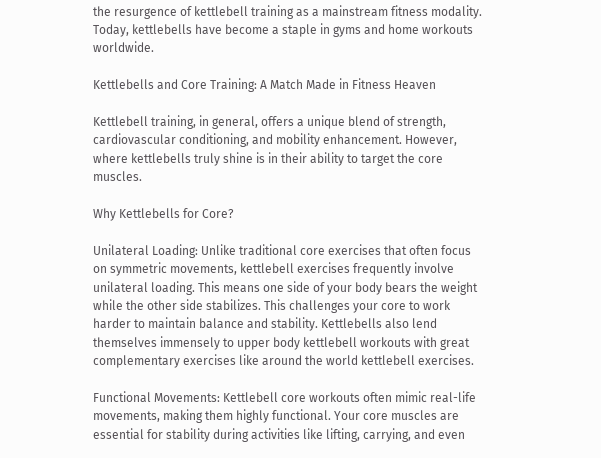the resurgence of kettlebell training as a mainstream fitness modality. Today, kettlebells have become a staple in gyms and home workouts worldwide.

Kettlebells and Core Training: A Match Made in Fitness Heaven

Kettlebell training, in general, offers a unique blend of strength, cardiovascular conditioning, and mobility enhancement. However, where kettlebells truly shine is in their ability to target the core muscles.

Why Kettlebells for Core?

Unilateral Loading: Unlike traditional core exercises that often focus on symmetric movements, kettlebell exercises frequently involve unilateral loading. This means one side of your body bears the weight while the other side stabilizes. This challenges your core to work harder to maintain balance and stability. Kettlebells also lend themselves immensely to upper body kettlebell workouts with great complementary exercises like around the world kettlebell exercises.

Functional Movements: Kettlebell core workouts often mimic real-life movements, making them highly functional. Your core muscles are essential for stability during activities like lifting, carrying, and even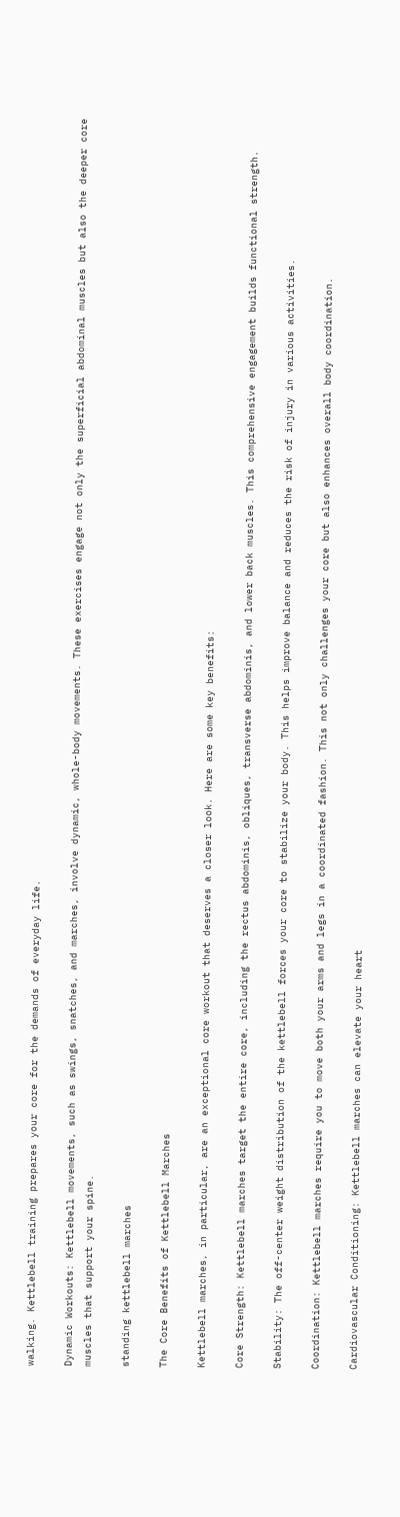walking. Kettlebell training prepares your core for the demands of everyday life.

Dynamic Workouts: Kettlebell movements, such as swings, snatches, and marches, involve dynamic, whole-body movements. These exercises engage not only the superficial abdominal muscles but also the deeper core muscles that support your spine.

standing kettlebell marches

The Core Benefits of Kettlebell Marches

Kettlebell marches, in particular, are an exceptional core workout that deserves a closer look. Here are some key benefits:

Core Strength: Kettlebell marches target the entire core, including the rectus abdominis, obliques, transverse abdominis, and lower back muscles. This comprehensive engagement builds functional strength.

Stability: The off-center weight distribution of the kettlebell forces your core to stabilize your body. This helps improve balance and reduces the risk of injury in various activities.

Coordination: Kettlebell marches require you to move both your arms and legs in a coordinated fashion. This not only challenges your core but also enhances overall body coordination.

Cardiovascular Conditioning: Kettlebell marches can elevate your heart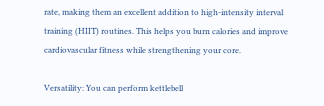rate, making them an excellent addition to high-intensity interval training (HIIT) routines. This helps you burn calories and improve cardiovascular fitness while strengthening your core.

Versatility: You can perform kettlebell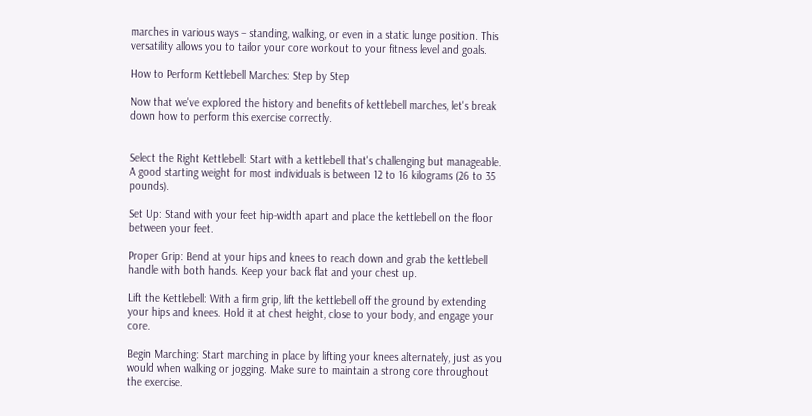marches in various ways – standing, walking, or even in a static lunge position. This versatility allows you to tailor your core workout to your fitness level and goals.

How to Perform Kettlebell Marches: Step by Step

Now that we've explored the history and benefits of kettlebell marches, let's break down how to perform this exercise correctly.


Select the Right Kettlebell: Start with a kettlebell that's challenging but manageable. A good starting weight for most individuals is between 12 to 16 kilograms (26 to 35 pounds).

Set Up: Stand with your feet hip-width apart and place the kettlebell on the floor between your feet.

Proper Grip: Bend at your hips and knees to reach down and grab the kettlebell handle with both hands. Keep your back flat and your chest up.

Lift the Kettlebell: With a firm grip, lift the kettlebell off the ground by extending your hips and knees. Hold it at chest height, close to your body, and engage your core.

Begin Marching: Start marching in place by lifting your knees alternately, just as you would when walking or jogging. Make sure to maintain a strong core throughout the exercise.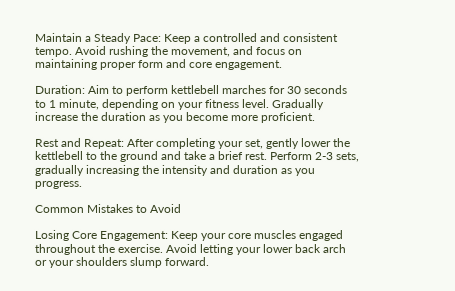Maintain a Steady Pace: Keep a controlled and consistent tempo. Avoid rushing the movement, and focus on maintaining proper form and core engagement.

Duration: Aim to perform kettlebell marches for 30 seconds to 1 minute, depending on your fitness level. Gradually increase the duration as you become more proficient.

Rest and Repeat: After completing your set, gently lower the kettlebell to the ground and take a brief rest. Perform 2-3 sets, gradually increasing the intensity and duration as you progress.

Common Mistakes to Avoid

Losing Core Engagement: Keep your core muscles engaged throughout the exercise. Avoid letting your lower back arch or your shoulders slump forward.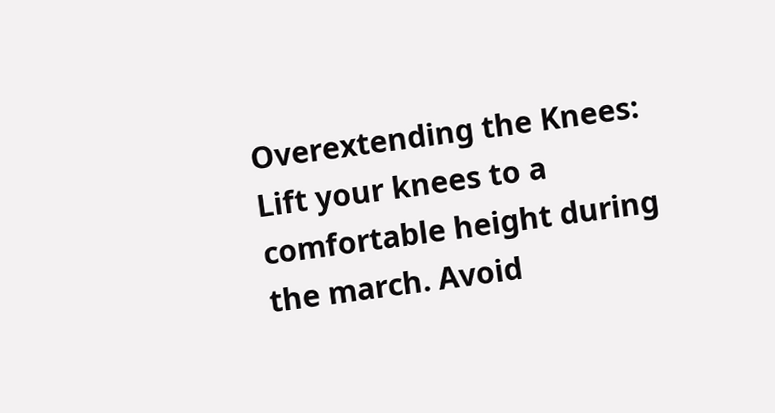Overextending the Knees: Lift your knees to a comfortable height during the march. Avoid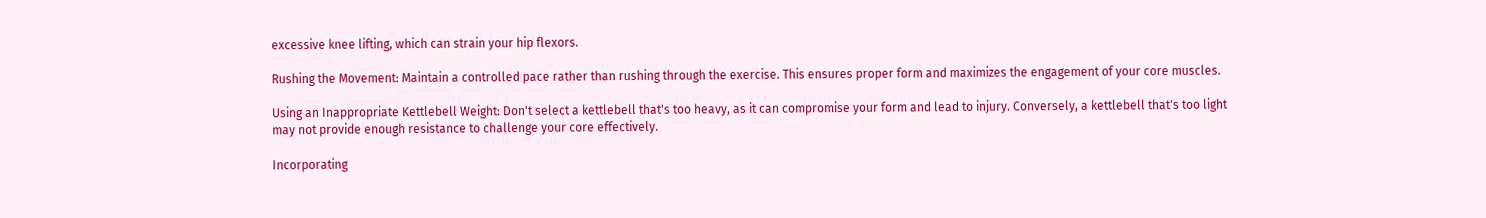excessive knee lifting, which can strain your hip flexors.

Rushing the Movement: Maintain a controlled pace rather than rushing through the exercise. This ensures proper form and maximizes the engagement of your core muscles.

Using an Inappropriate Kettlebell Weight: Don't select a kettlebell that's too heavy, as it can compromise your form and lead to injury. Conversely, a kettlebell that's too light may not provide enough resistance to challenge your core effectively.

Incorporating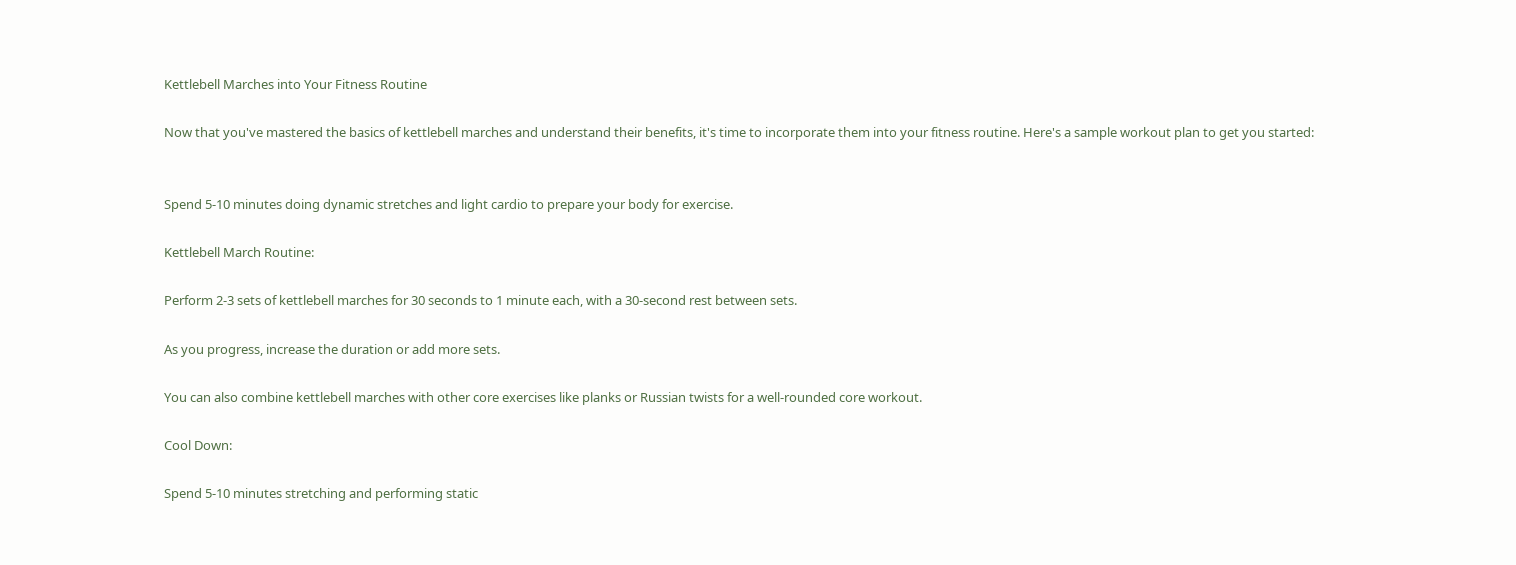Kettlebell Marches into Your Fitness Routine

Now that you've mastered the basics of kettlebell marches and understand their benefits, it's time to incorporate them into your fitness routine. Here's a sample workout plan to get you started:


Spend 5-10 minutes doing dynamic stretches and light cardio to prepare your body for exercise.

Kettlebell March Routine:

Perform 2-3 sets of kettlebell marches for 30 seconds to 1 minute each, with a 30-second rest between sets.

As you progress, increase the duration or add more sets.

You can also combine kettlebell marches with other core exercises like planks or Russian twists for a well-rounded core workout.

Cool Down:

Spend 5-10 minutes stretching and performing static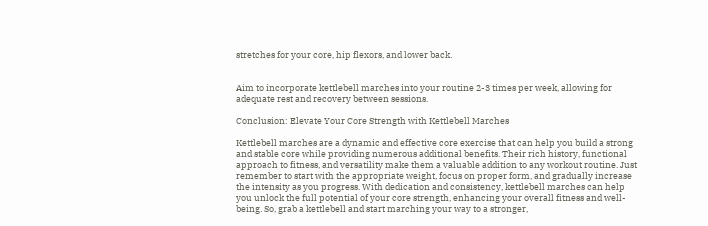stretches for your core, hip flexors, and lower back.


Aim to incorporate kettlebell marches into your routine 2-3 times per week, allowing for adequate rest and recovery between sessions.

Conclusion: Elevate Your Core Strength with Kettlebell Marches

Kettlebell marches are a dynamic and effective core exercise that can help you build a strong and stable core while providing numerous additional benefits. Their rich history, functional approach to fitness, and versatility make them a valuable addition to any workout routine. Just remember to start with the appropriate weight, focus on proper form, and gradually increase the intensity as you progress. With dedication and consistency, kettlebell marches can help you unlock the full potential of your core strength, enhancing your overall fitness and well-being. So, grab a kettlebell and start marching your way to a stronger,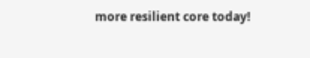more resilient core today!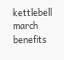kettlebell march benefits